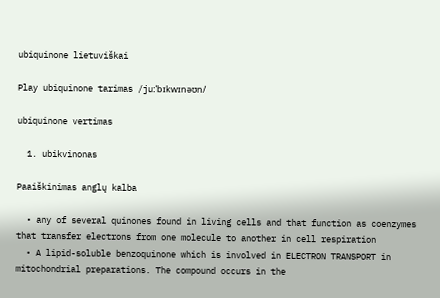ubiquinone lietuviškai

Play ubiquinone tarimas /juːˈbɪkwɪnəʊn/

ubiquinone vertimas

  1. ubikvinonas

Paaiškinimas anglų kalba

  • any of several quinones found in living cells and that function as coenzymes that transfer electrons from one molecule to another in cell respiration
  • A lipid-soluble benzoquinone which is involved in ELECTRON TRANSPORT in mitochondrial preparations. The compound occurs in the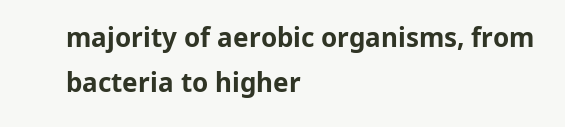majority of aerobic organisms, from bacteria to higher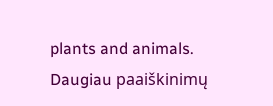plants and animals.
Daugiau paaiškinimų